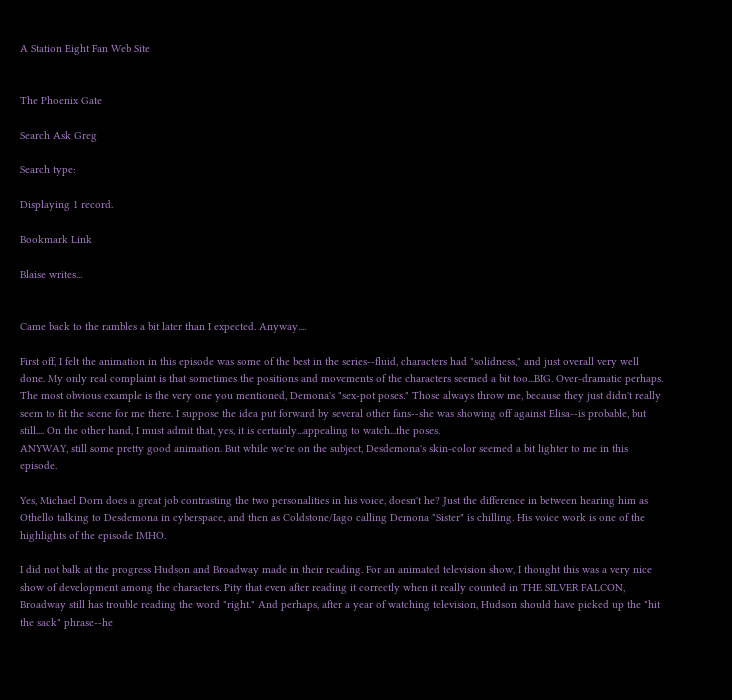A Station Eight Fan Web Site


The Phoenix Gate

Search Ask Greg

Search type:

Displaying 1 record.

Bookmark Link

Blaise writes...


Came back to the rambles a bit later than I expected. Anyway....

First off, I felt the animation in this episode was some of the best in the series--fluid, characters had "solidness," and just overall very well done. My only real complaint is that sometimes the positions and movements of the characters seemed a bit too...BIG. Over-dramatic perhaps. The most obvious example is the very one you mentioned, Demona's "sex-pot poses." Those always throw me, because they just didn't really seem to fit the scene for me there. I suppose the idea put forward by several other fans--she was showing off against Elisa--is probable, but still.... On the other hand, I must admit that, yes, it is certainly...appealing to watch...the poses.
ANYWAY, still some pretty good animation. But while we're on the subject, Desdemona's skin-color seemed a bit lighter to me in this episode.

Yes, Michael Dorn does a great job contrasting the two personalities in his voice, doesn't he? Just the difference in between hearing him as Othello talking to Desdemona in cyberspace, and then as Coldstone/Iago calling Demona "Sister" is chilling. His voice work is one of the highlights of the episode IMHO.

I did not balk at the progress Hudson and Broadway made in their reading. For an animated television show, I thought this was a very nice show of development among the characters. Pity that even after reading it correctly when it really counted in THE SILVER FALCON, Broadway still has trouble reading the word "right." And perhaps, after a year of watching television, Hudson should have picked up the "hit the sack" phrase--he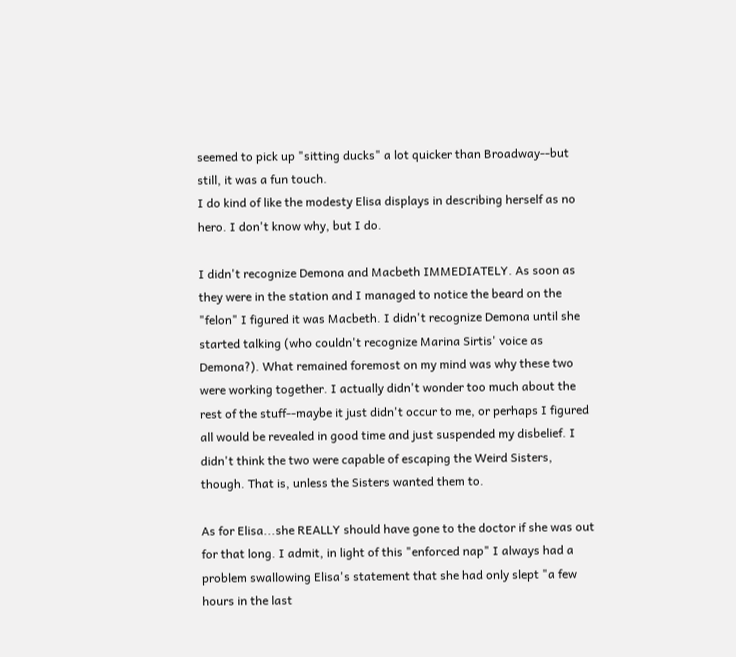seemed to pick up "sitting ducks" a lot quicker than Broadway--but still, it was a fun touch.
I do kind of like the modesty Elisa displays in describing herself as no hero. I don't know why, but I do.

I didn't recognize Demona and Macbeth IMMEDIATELY. As soon as they were in the station and I managed to notice the beard on the "felon" I figured it was Macbeth. I didn't recognize Demona until she started talking (who couldn't recognize Marina Sirtis' voice as Demona?). What remained foremost on my mind was why these two were working together. I actually didn't wonder too much about the rest of the stuff--maybe it just didn't occur to me, or perhaps I figured all would be revealed in good time and just suspended my disbelief. I didn't think the two were capable of escaping the Weird Sisters, though. That is, unless the Sisters wanted them to.

As for Elisa...she REALLY should have gone to the doctor if she was out for that long. I admit, in light of this "enforced nap" I always had a problem swallowing Elisa's statement that she had only slept "a few hours in the last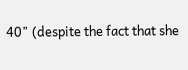40" (despite the fact that she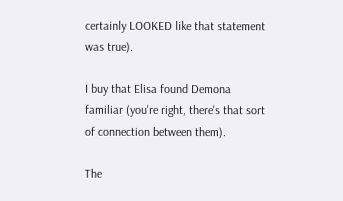certainly LOOKED like that statement was true).

I buy that Elisa found Demona familiar (you're right, there's that sort of connection between them).

The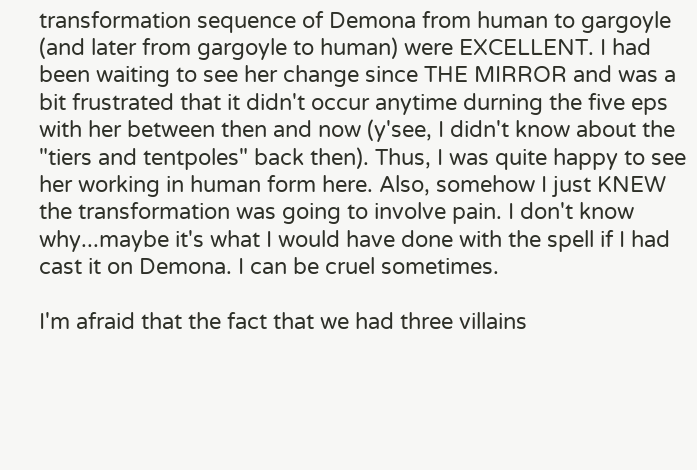transformation sequence of Demona from human to gargoyle (and later from gargoyle to human) were EXCELLENT. I had been waiting to see her change since THE MIRROR and was a bit frustrated that it didn't occur anytime durning the five eps with her between then and now (y'see, I didn't know about the "tiers and tentpoles" back then). Thus, I was quite happy to see her working in human form here. Also, somehow I just KNEW the transformation was going to involve pain. I don't know why...maybe it's what I would have done with the spell if I had cast it on Demona. I can be cruel sometimes.

I'm afraid that the fact that we had three villains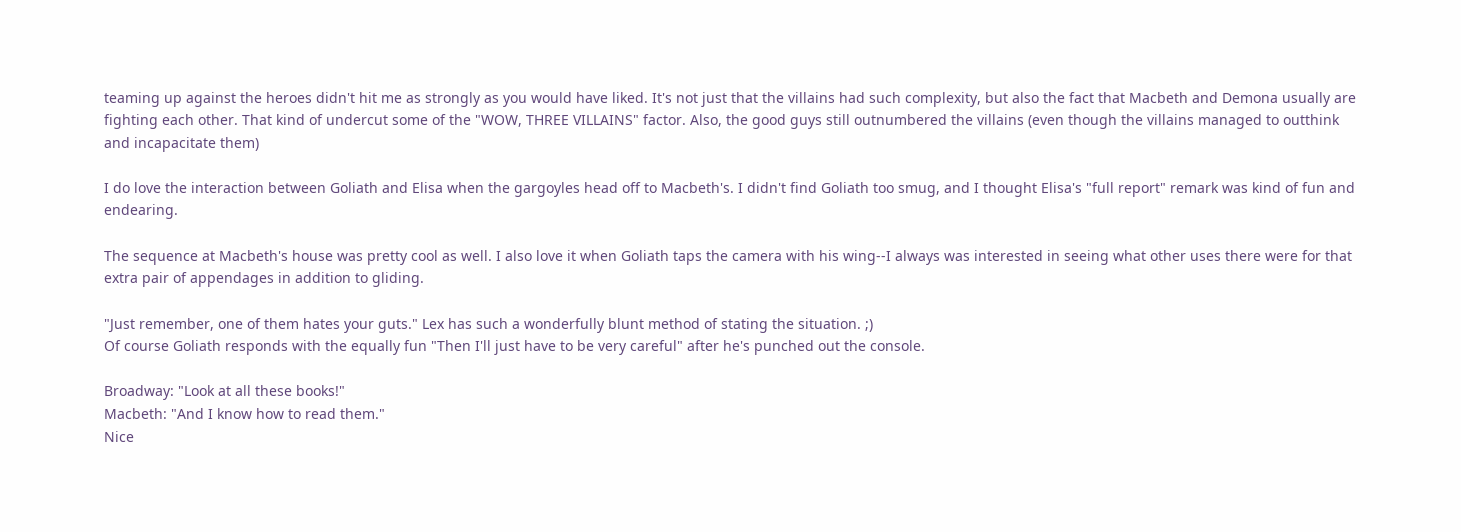teaming up against the heroes didn't hit me as strongly as you would have liked. It's not just that the villains had such complexity, but also the fact that Macbeth and Demona usually are fighting each other. That kind of undercut some of the "WOW, THREE VILLAINS" factor. Also, the good guys still outnumbered the villains (even though the villains managed to outthink and incapacitate them)

I do love the interaction between Goliath and Elisa when the gargoyles head off to Macbeth's. I didn't find Goliath too smug, and I thought Elisa's "full report" remark was kind of fun and endearing.

The sequence at Macbeth's house was pretty cool as well. I also love it when Goliath taps the camera with his wing--I always was interested in seeing what other uses there were for that extra pair of appendages in addition to gliding.

"Just remember, one of them hates your guts." Lex has such a wonderfully blunt method of stating the situation. ;)
Of course Goliath responds with the equally fun "Then I'll just have to be very careful" after he's punched out the console.

Broadway: "Look at all these books!"
Macbeth: "And I know how to read them."
Nice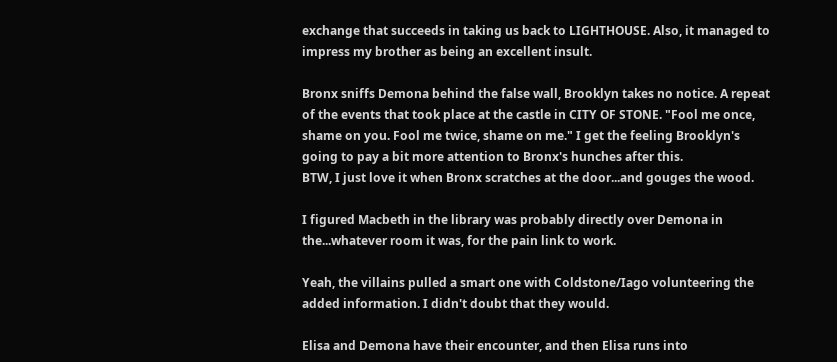exchange that succeeds in taking us back to LIGHTHOUSE. Also, it managed to impress my brother as being an excellent insult.

Bronx sniffs Demona behind the false wall, Brooklyn takes no notice. A repeat of the events that took place at the castle in CITY OF STONE. "Fool me once, shame on you. Fool me twice, shame on me." I get the feeling Brooklyn's going to pay a bit more attention to Bronx's hunches after this.
BTW, I just love it when Bronx scratches at the door...and gouges the wood.

I figured Macbeth in the library was probably directly over Demona in the...whatever room it was, for the pain link to work.

Yeah, the villains pulled a smart one with Coldstone/Iago volunteering the added information. I didn't doubt that they would.

Elisa and Demona have their encounter, and then Elisa runs into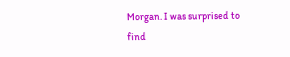Morgan. I was surprised to find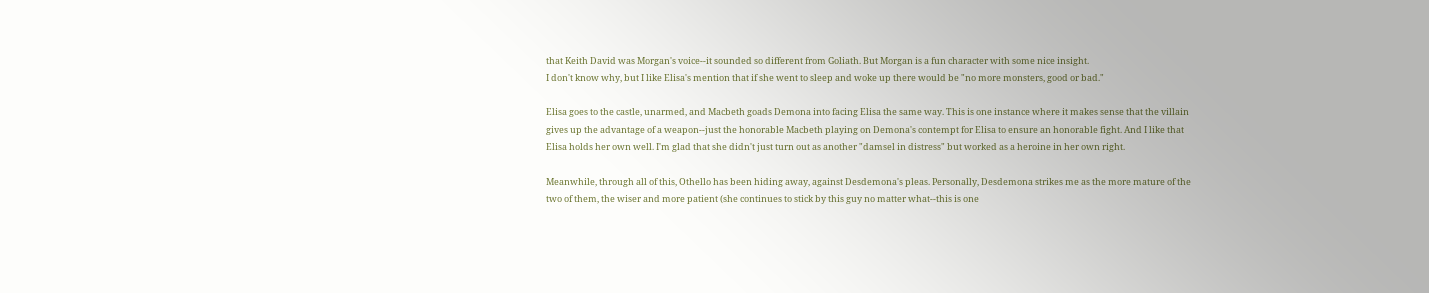that Keith David was Morgan's voice--it sounded so different from Goliath. But Morgan is a fun character with some nice insight.
I don't know why, but I like Elisa's mention that if she went to sleep and woke up there would be "no more monsters, good or bad."

Elisa goes to the castle, unarmed, and Macbeth goads Demona into facing Elisa the same way. This is one instance where it makes sense that the villain gives up the advantage of a weapon--just the honorable Macbeth playing on Demona's contempt for Elisa to ensure an honorable fight. And I like that Elisa holds her own well. I'm glad that she didn't just turn out as another "damsel in distress" but worked as a heroine in her own right.

Meanwhile, through all of this, Othello has been hiding away, against Desdemona's pleas. Personally, Desdemona strikes me as the more mature of the two of them, the wiser and more patient (she continues to stick by this guy no matter what--this is one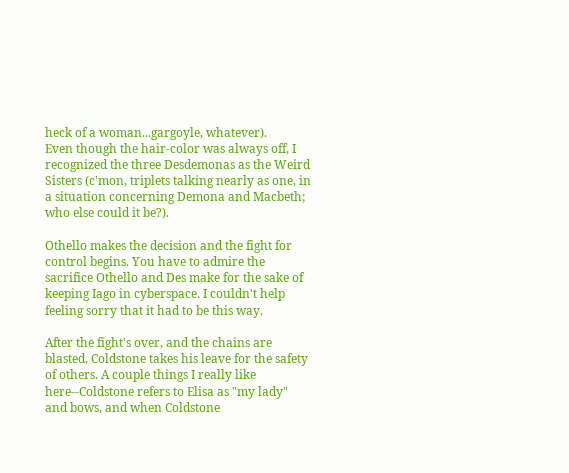heck of a woman...gargoyle, whatever).
Even though the hair-color was always off, I recognized the three Desdemonas as the Weird Sisters (c'mon, triplets talking nearly as one, in a situation concerning Demona and Macbeth; who else could it be?).

Othello makes the decision and the fight for control begins. You have to admire the sacrifice Othello and Des make for the sake of keeping Iago in cyberspace. I couldn't help feeling sorry that it had to be this way.

After the fight's over, and the chains are blasted, Coldstone takes his leave for the safety of others. A couple things I really like here--Coldstone refers to Elisa as "my lady" and bows, and when Coldstone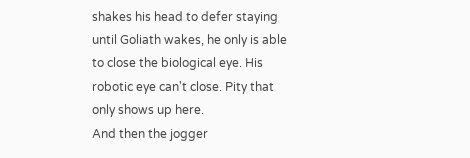shakes his head to defer staying until Goliath wakes, he only is able to close the biological eye. His robotic eye can't close. Pity that only shows up here.
And then the jogger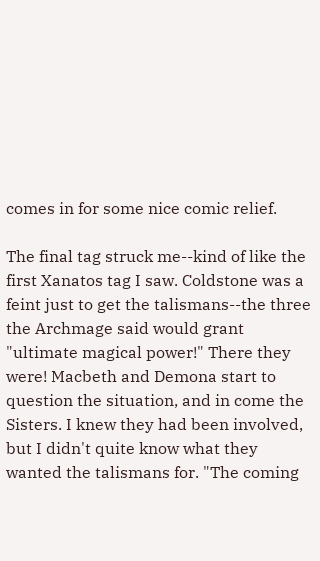comes in for some nice comic relief.

The final tag struck me--kind of like the first Xanatos tag I saw. Coldstone was a feint just to get the talismans--the three the Archmage said would grant "ultimate magical power!" There they were! Macbeth and Demona start to question the situation, and in come the Sisters. I knew they had been involved, but I didn't quite know what they wanted the talismans for. "The coming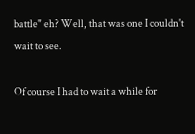battle" eh? Well, that was one I couldn't wait to see.

Of course I had to wait a while for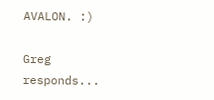AVALON. :)

Greg responds...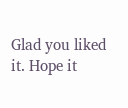Glad you liked it. Hope it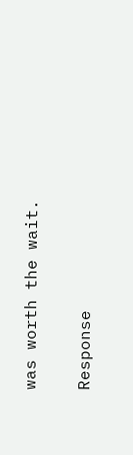was worth the wait.

Response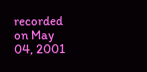recorded on May 04, 2001